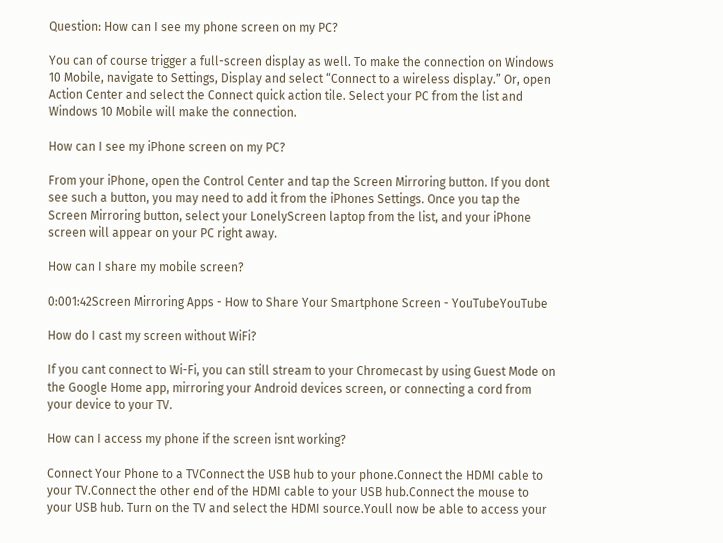Question: How can I see my phone screen on my PC?

You can of course trigger a full-screen display as well. To make the connection on Windows 10 Mobile, navigate to Settings, Display and select “Connect to a wireless display.” Or, open Action Center and select the Connect quick action tile. Select your PC from the list and Windows 10 Mobile will make the connection.

How can I see my iPhone screen on my PC?

From your iPhone, open the Control Center and tap the Screen Mirroring button. If you dont see such a button, you may need to add it from the iPhones Settings. Once you tap the Screen Mirroring button, select your LonelyScreen laptop from the list, and your iPhone screen will appear on your PC right away.

How can I share my mobile screen?

0:001:42Screen Mirroring Apps - How to Share Your Smartphone Screen - YouTubeYouTube

How do I cast my screen without WiFi?

If you cant connect to Wi-Fi, you can still stream to your Chromecast by using Guest Mode on the Google Home app, mirroring your Android devices screen, or connecting a cord from your device to your TV.

How can I access my phone if the screen isnt working?

Connect Your Phone to a TVConnect the USB hub to your phone.Connect the HDMI cable to your TV.Connect the other end of the HDMI cable to your USB hub.Connect the mouse to your USB hub. Turn on the TV and select the HDMI source.Youll now be able to access your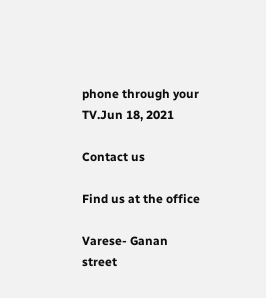phone through your TV.Jun 18, 2021

Contact us

Find us at the office

Varese- Ganan street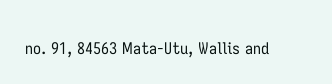no. 91, 84563 Mata-Utu, Wallis and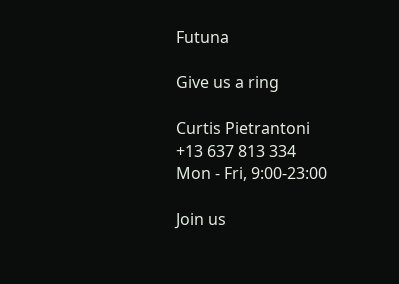Futuna

Give us a ring

Curtis Pietrantoni
+13 637 813 334
Mon - Fri, 9:00-23:00

Join us